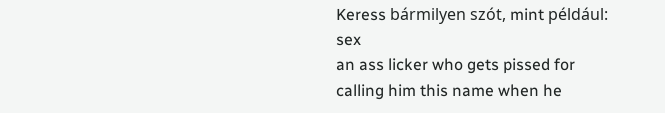Keress bármilyen szót, mint például: sex
an ass licker who gets pissed for calling him this name when he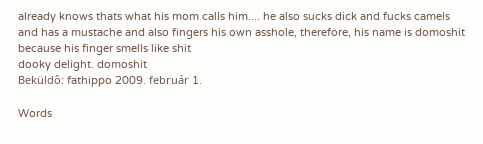already knows thats what his mom calls him.... he also sucks dick and fucks camels and has a mustache and also fingers his own asshole, therefore, his name is domoshit because his finger smells like shit
dooky delight. domoshit
Beküldő: fathippo 2009. február 1.

Words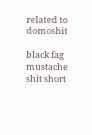related to domoshit

black fag mustache shit short